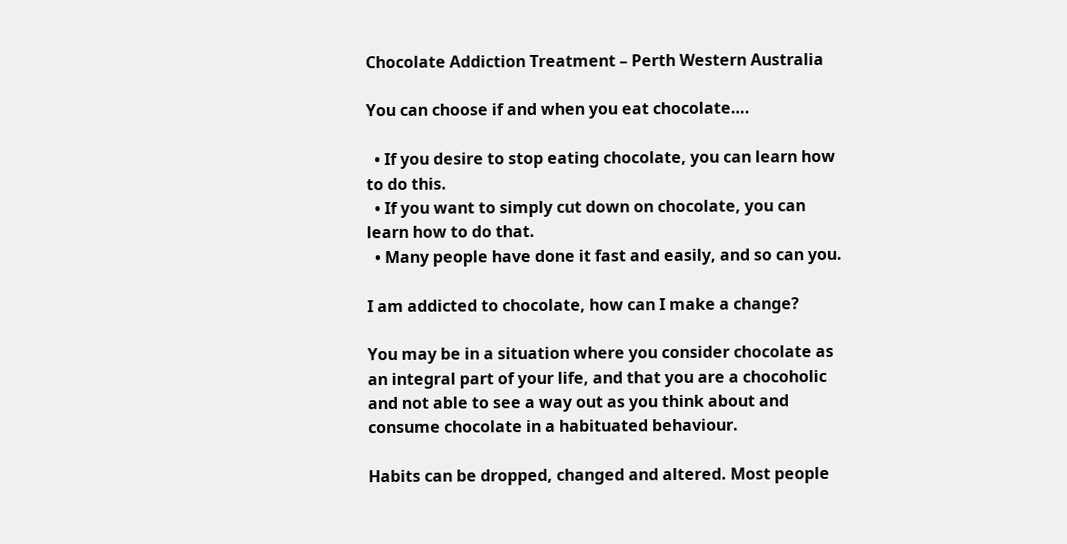Chocolate Addiction Treatment – Perth Western Australia

You can choose if and when you eat chocolate….

  • If you desire to stop eating chocolate, you can learn how to do this.
  • If you want to simply cut down on chocolate, you can learn how to do that.
  • Many people have done it fast and easily, and so can you.

I am addicted to chocolate, how can I make a change?

You may be in a situation where you consider chocolate as an integral part of your life, and that you are a chocoholic and not able to see a way out as you think about and consume chocolate in a habituated behaviour.

Habits can be dropped, changed and altered. Most people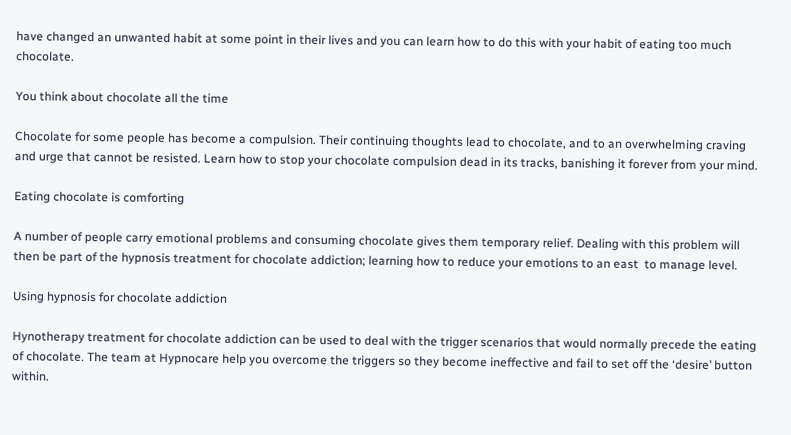have changed an unwanted habit at some point in their lives and you can learn how to do this with your habit of eating too much chocolate.

You think about chocolate all the time

Chocolate for some people has become a compulsion. Their continuing thoughts lead to chocolate, and to an overwhelming craving and urge that cannot be resisted. Learn how to stop your chocolate compulsion dead in its tracks, banishing it forever from your mind.

Eating chocolate is comforting

A number of people carry emotional problems and consuming chocolate gives them temporary relief. Dealing with this problem will then be part of the hypnosis treatment for chocolate addiction; learning how to reduce your emotions to an east  to manage level.

Using hypnosis for chocolate addiction

Hynotherapy treatment for chocolate addiction can be used to deal with the trigger scenarios that would normally precede the eating of chocolate. The team at Hypnocare help you overcome the triggers so they become ineffective and fail to set off the ‘desire’ button within.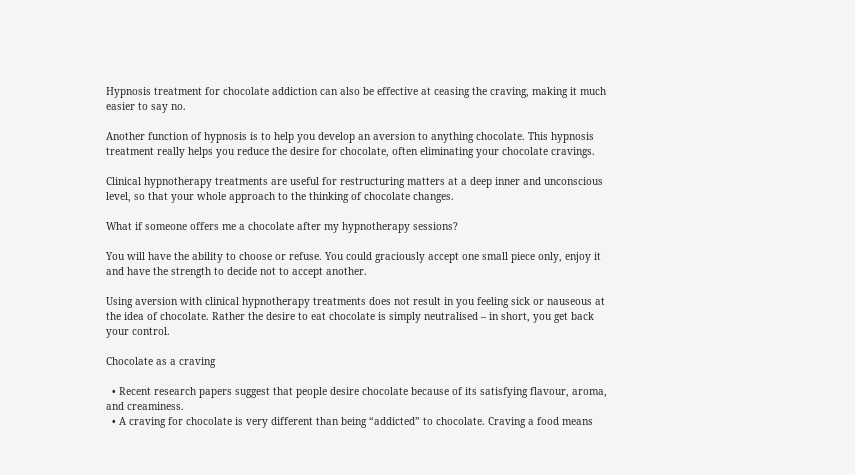Hypnosis treatment for chocolate addiction can also be effective at ceasing the craving, making it much easier to say no.

Another function of hypnosis is to help you develop an aversion to anything chocolate. This hypnosis treatment really helps you reduce the desire for chocolate, often eliminating your chocolate cravings.

Clinical hypnotherapy treatments are useful for restructuring matters at a deep inner and unconscious level, so that your whole approach to the thinking of chocolate changes.

What if someone offers me a chocolate after my hypnotherapy sessions?

You will have the ability to choose or refuse. You could graciously accept one small piece only, enjoy it and have the strength to decide not to accept another.

Using aversion with clinical hypnotherapy treatments does not result in you feeling sick or nauseous at the idea of chocolate. Rather the desire to eat chocolate is simply neutralised – in short, you get back your control.

Chocolate as a craving

  • Recent research papers suggest that people desire chocolate because of its satisfying flavour, aroma, and creaminess.
  • A craving for chocolate is very different than being “addicted” to chocolate. Craving a food means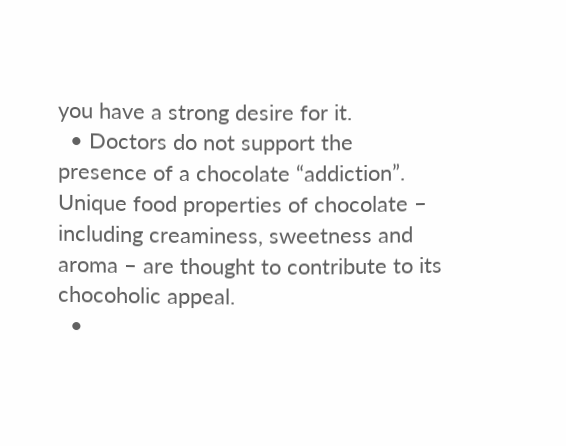you have a strong desire for it.
  • Doctors do not support the presence of a chocolate “addiction”. Unique food properties of chocolate – including creaminess, sweetness and aroma – are thought to contribute to its chocoholic appeal.
  •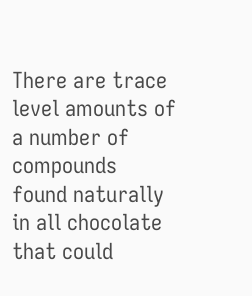There are trace level amounts of a number of compounds found naturally in all chocolate that could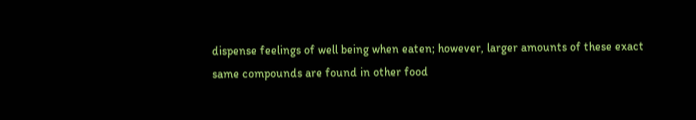dispense feelings of well being when eaten; however, larger amounts of these exact same compounds are found in other food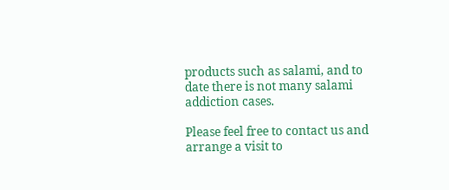products such as salami, and to date there is not many salami addiction cases.

Please feel free to contact us and arrange a visit to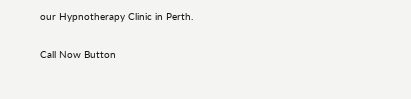our Hypnotherapy Clinic in Perth.

Call Now Button